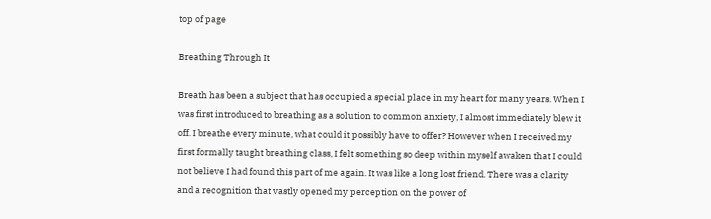top of page

Breathing Through It

Breath has been a subject that has occupied a special place in my heart for many years. When I was first introduced to breathing as a solution to common anxiety, I almost immediately blew it off. I breathe every minute, what could it possibly have to offer? However when I received my first formally taught breathing class, I felt something so deep within myself awaken that I could not believe I had found this part of me again. It was like a long lost friend. There was a clarity and a recognition that vastly opened my perception on the power of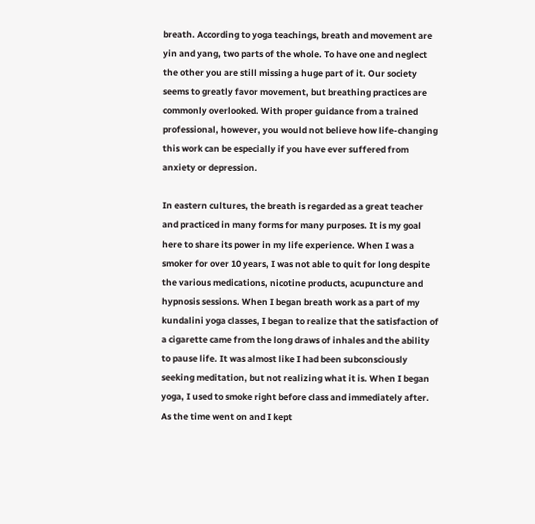breath. According to yoga teachings, breath and movement are yin and yang, two parts of the whole. To have one and neglect the other you are still missing a huge part of it. Our society seems to greatly favor movement, but breathing practices are commonly overlooked. With proper guidance from a trained professional, however, you would not believe how life-changing this work can be especially if you have ever suffered from anxiety or depression.

In eastern cultures, the breath is regarded as a great teacher and practiced in many forms for many purposes. It is my goal here to share its power in my life experience. When I was a smoker for over 10 years, I was not able to quit for long despite the various medications, nicotine products, acupuncture and hypnosis sessions. When I began breath work as a part of my kundalini yoga classes, I began to realize that the satisfaction of a cigarette came from the long draws of inhales and the ability to pause life. It was almost like I had been subconsciously seeking meditation, but not realizing what it is. When I began yoga, I used to smoke right before class and immediately after. As the time went on and I kept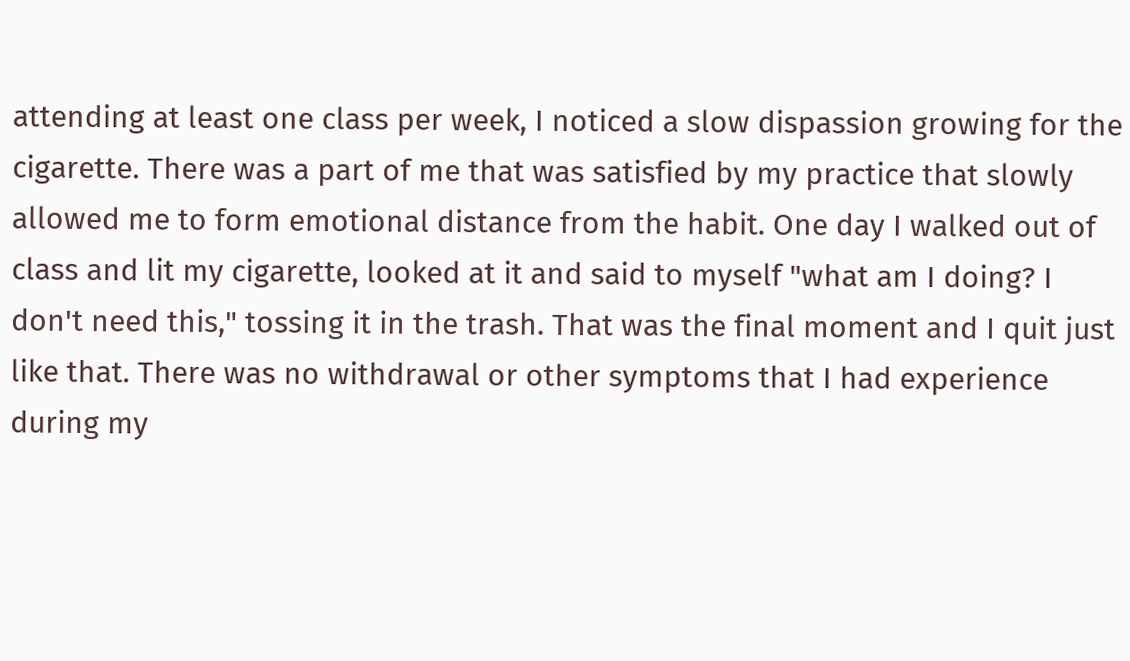attending at least one class per week, I noticed a slow dispassion growing for the cigarette. There was a part of me that was satisfied by my practice that slowly allowed me to form emotional distance from the habit. One day I walked out of class and lit my cigarette, looked at it and said to myself "what am I doing? I don't need this," tossing it in the trash. That was the final moment and I quit just like that. There was no withdrawal or other symptoms that I had experience during my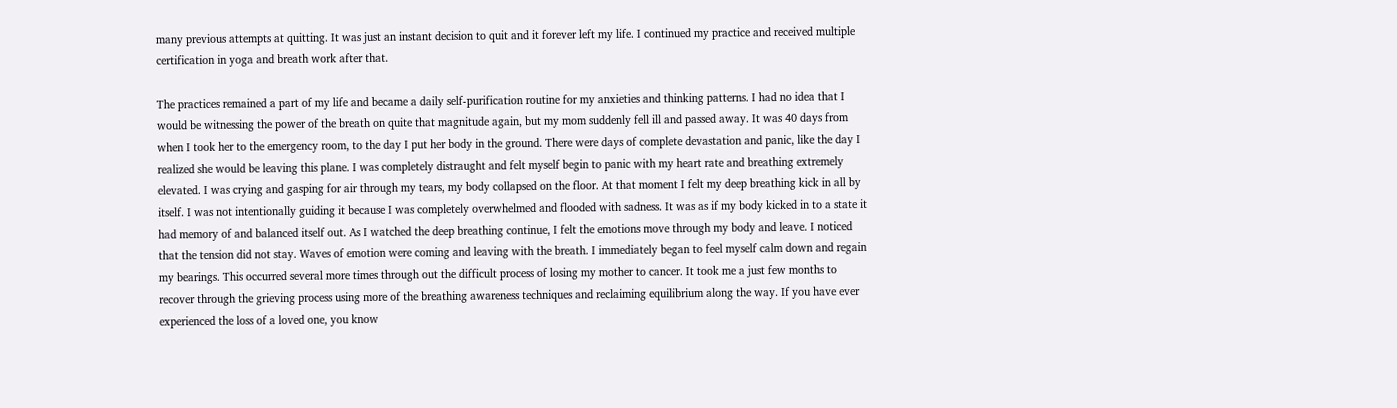many previous attempts at quitting. It was just an instant decision to quit and it forever left my life. I continued my practice and received multiple certification in yoga and breath work after that.

The practices remained a part of my life and became a daily self-purification routine for my anxieties and thinking patterns. I had no idea that I would be witnessing the power of the breath on quite that magnitude again, but my mom suddenly fell ill and passed away. It was 40 days from when I took her to the emergency room, to the day I put her body in the ground. There were days of complete devastation and panic, like the day I realized she would be leaving this plane. I was completely distraught and felt myself begin to panic with my heart rate and breathing extremely elevated. I was crying and gasping for air through my tears, my body collapsed on the floor. At that moment I felt my deep breathing kick in all by itself. I was not intentionally guiding it because I was completely overwhelmed and flooded with sadness. It was as if my body kicked in to a state it had memory of and balanced itself out. As I watched the deep breathing continue, I felt the emotions move through my body and leave. I noticed that the tension did not stay. Waves of emotion were coming and leaving with the breath. I immediately began to feel myself calm down and regain my bearings. This occurred several more times through out the difficult process of losing my mother to cancer. It took me a just few months to recover through the grieving process using more of the breathing awareness techniques and reclaiming equilibrium along the way. If you have ever experienced the loss of a loved one, you know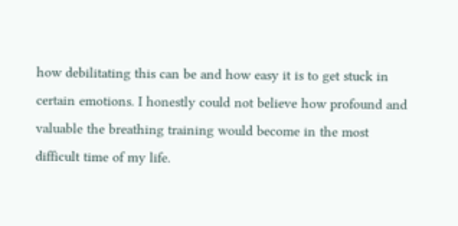how debilitating this can be and how easy it is to get stuck in certain emotions. I honestly could not believe how profound and valuable the breathing training would become in the most difficult time of my life.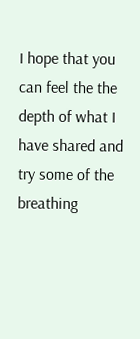I hope that you can feel the the depth of what I have shared and try some of the breathing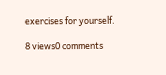exercises for yourself.

8 views0 comments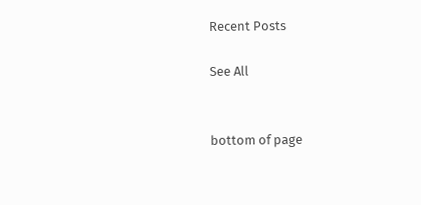Recent Posts

See All


bottom of page